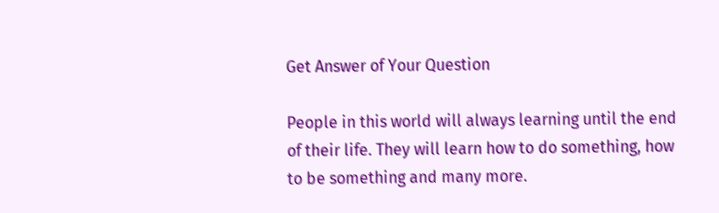Get Answer of Your Question

People in this world will always learning until the end of their life. They will learn how to do something, how to be something and many more.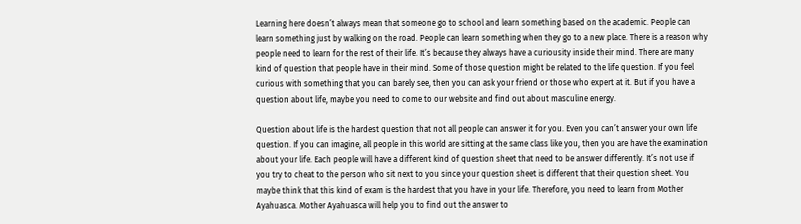Learning here doesn’t always mean that someone go to school and learn something based on the academic. People can learn something just by walking on the road. People can learn something when they go to a new place. There is a reason why people need to learn for the rest of their life. It’s because they always have a curiousity inside their mind. There are many kind of question that people have in their mind. Some of those question might be related to the life question. If you feel curious with something that you can barely see, then you can ask your friend or those who expert at it. But if you have a question about life, maybe you need to come to our website and find out about masculine energy.

Question about life is the hardest question that not all people can answer it for you. Even you can’t answer your own life question. If you can imagine, all people in this world are sitting at the same class like you, then you are have the examination about your life. Each people will have a different kind of question sheet that need to be answer differently. It’s not use if you try to cheat to the person who sit next to you since your question sheet is different that their question sheet. You maybe think that this kind of exam is the hardest that you have in your life. Therefore, you need to learn from Mother Ayahuasca. Mother Ayahuasca will help you to find out the answer to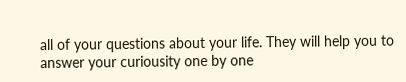all of your questions about your life. They will help you to answer your curiousity one by one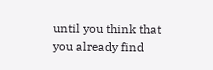until you think that you already find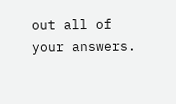out all of your answers.